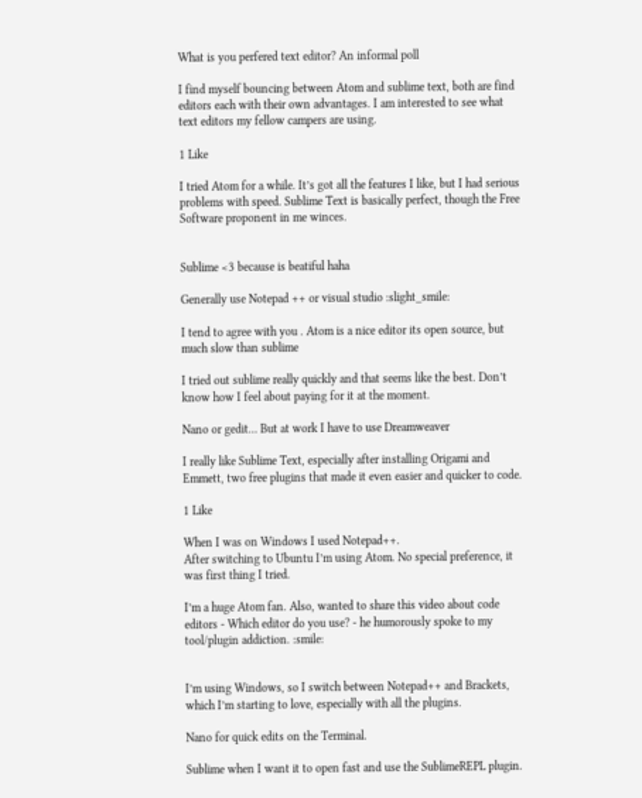What is you perfered text editor? An informal poll

I find myself bouncing between Atom and sublime text, both are find editors each with their own advantages. I am interested to see what text editors my fellow campers are using.

1 Like

I tried Atom for a while. It’s got all the features I like, but I had serious problems with speed. Sublime Text is basically perfect, though the Free Software proponent in me winces.


Sublime <3 because is beatiful haha

Generally use Notepad ++ or visual studio :slight_smile:

I tend to agree with you . Atom is a nice editor its open source, but much slow than sublime

I tried out sublime really quickly and that seems like the best. Don’t know how I feel about paying for it at the moment.

Nano or gedit… But at work I have to use Dreamweaver

I really like Sublime Text, especially after installing Origami and Emmett, two free plugins that made it even easier and quicker to code.

1 Like

When I was on Windows I used Notepad++.
After switching to Ubuntu I’m using Atom. No special preference, it was first thing I tried.

I’m a huge Atom fan. Also, wanted to share this video about code editors - Which editor do you use? - he humorously spoke to my tool/plugin addiction. :smile:


I’m using Windows, so I switch between Notepad++ and Brackets, which I’m starting to love, especially with all the plugins.

Nano for quick edits on the Terminal.

Sublime when I want it to open fast and use the SublimeREPL plugin.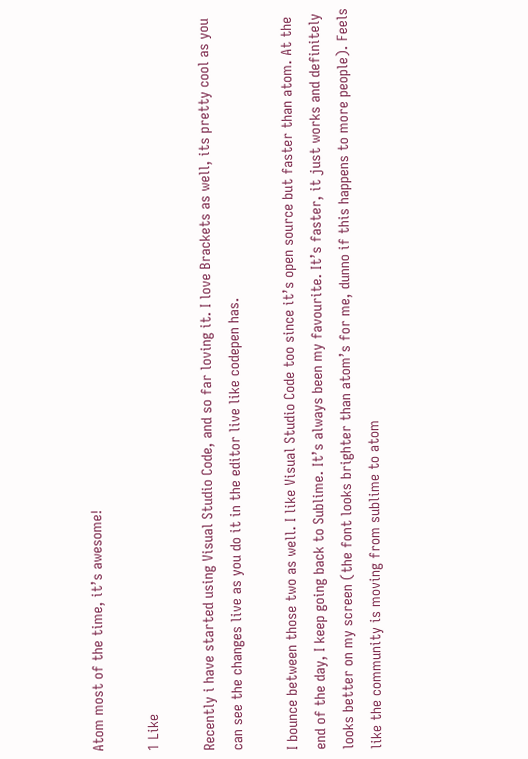Atom most of the time, it’s awesome!

1 Like

Recently i have started using Visual Studio Code, and so far loving it. I love Brackets as well, its pretty cool as you can see the changes live as you do it in the editor live like codepen has.

I bounce between those two as well. I like Visual Studio Code too since it’s open source but faster than atom. At the end of the day, I keep going back to Sublime. It’s always been my favourite. It’s faster, it just works and definitely looks better on my screen (the font looks brighter than atom’s for me, dunno if this happens to more people). Feels like the community is moving from sublime to atom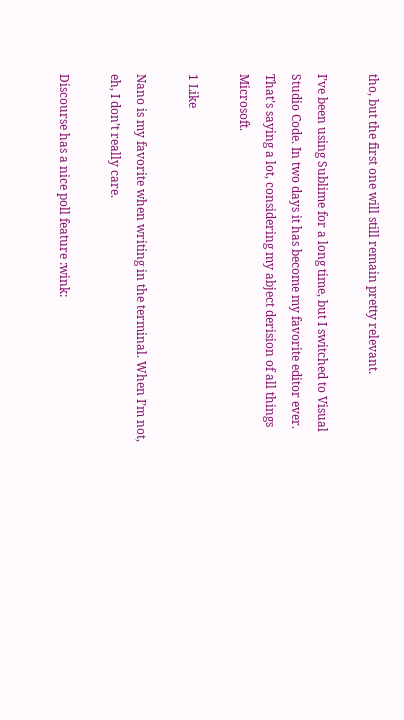tho, but the first one will still remain pretty relevant.

I’ve been using Sublime for a long time, but I switched to Visual Studio Code. In two days it has become my favorite editor ever. That’s saying a lot, considering my abject derision of all things Microsoft.

1 Like

Nano is my favorite when writing in the terminal. When I’m not, eh, I don’t really care.

Discourse has a nice poll feature :wink: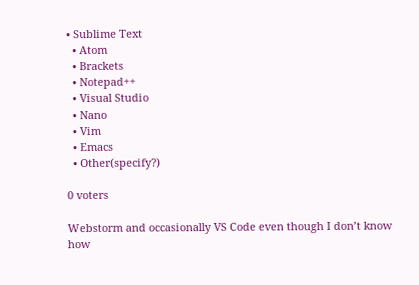• Sublime Text
  • Atom
  • Brackets
  • Notepad++
  • Visual Studio
  • Nano
  • Vim
  • Emacs
  • Other(specify?)

0 voters

Webstorm and occasionally VS Code even though I don’t know how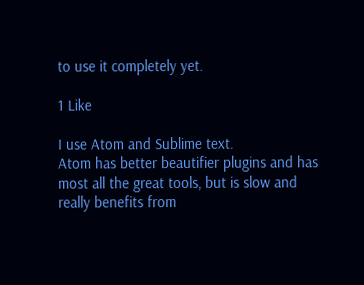to use it completely yet.

1 Like

I use Atom and Sublime text.
Atom has better beautifier plugins and has most all the great tools, but is slow and really benefits from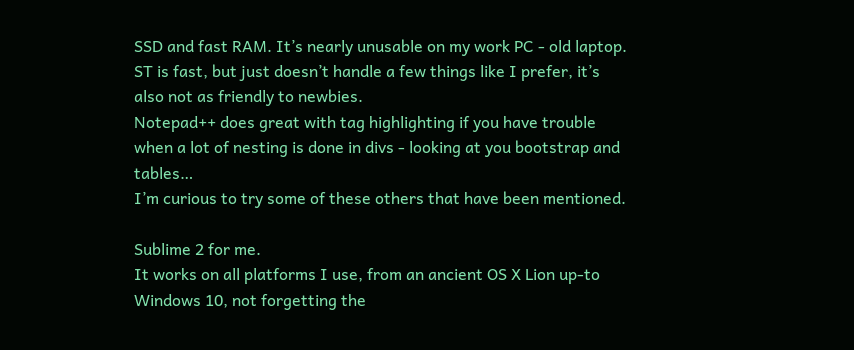SSD and fast RAM. It’s nearly unusable on my work PC - old laptop.
ST is fast, but just doesn’t handle a few things like I prefer, it’s also not as friendly to newbies.
Notepad++ does great with tag highlighting if you have trouble when a lot of nesting is done in divs - looking at you bootstrap and tables…
I’m curious to try some of these others that have been mentioned.

Sublime 2 for me.
It works on all platforms I use, from an ancient OS X Lion up-to Windows 10, not forgetting the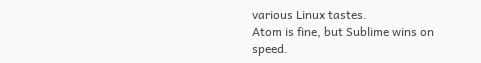various Linux tastes.
Atom is fine, but Sublime wins on speed.